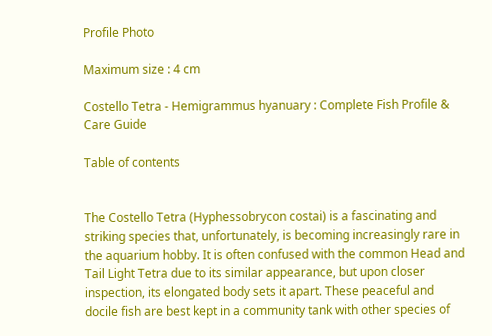Profile Photo

Maximum size : 4 cm

Costello Tetra - Hemigrammus hyanuary : Complete Fish Profile & Care Guide

Table of contents


The Costello Tetra (Hyphessobrycon costai) is a fascinating and striking species that, unfortunately, is becoming increasingly rare in the aquarium hobby. It is often confused with the common Head and Tail Light Tetra due to its similar appearance, but upon closer inspection, its elongated body sets it apart. These peaceful and docile fish are best kept in a community tank with other species of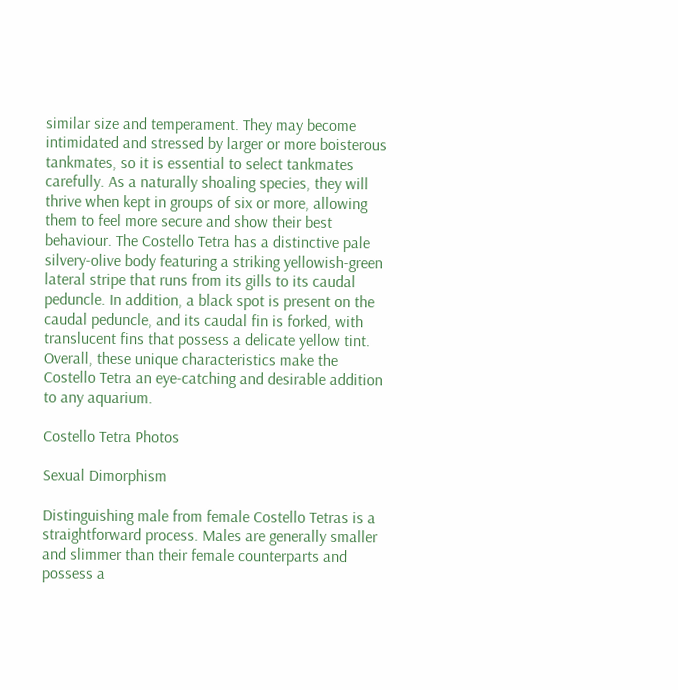similar size and temperament. They may become intimidated and stressed by larger or more boisterous tankmates, so it is essential to select tankmates carefully. As a naturally shoaling species, they will thrive when kept in groups of six or more, allowing them to feel more secure and show their best behaviour. The Costello Tetra has a distinctive pale silvery-olive body featuring a striking yellowish-green lateral stripe that runs from its gills to its caudal peduncle. In addition, a black spot is present on the caudal peduncle, and its caudal fin is forked, with translucent fins that possess a delicate yellow tint. Overall, these unique characteristics make the Costello Tetra an eye-catching and desirable addition to any aquarium.

Costello Tetra Photos

Sexual Dimorphism

Distinguishing male from female Costello Tetras is a straightforward process. Males are generally smaller and slimmer than their female counterparts and possess a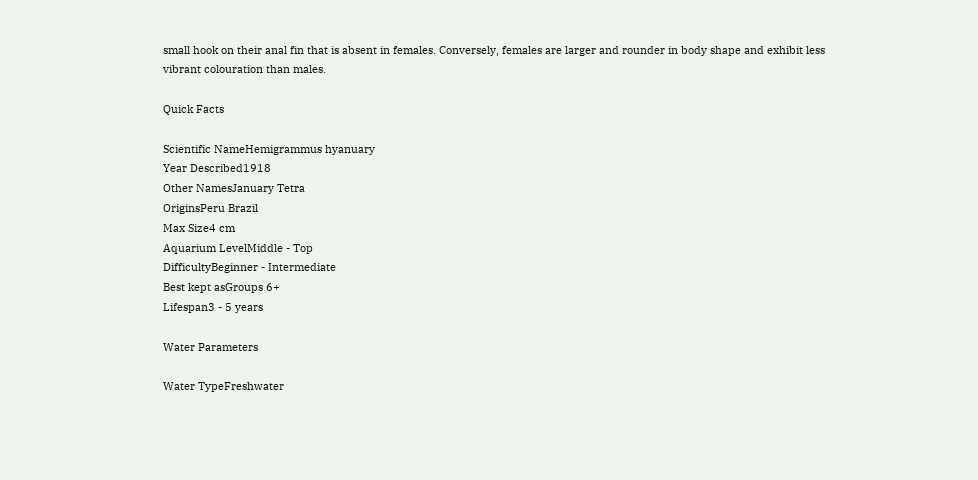small hook on their anal fin that is absent in females. Conversely, females are larger and rounder in body shape and exhibit less vibrant colouration than males.

Quick Facts

Scientific NameHemigrammus hyanuary
Year Described1918
Other NamesJanuary Tetra
OriginsPeru Brazil
Max Size4 cm
Aquarium LevelMiddle - Top
DifficultyBeginner - Intermediate
Best kept asGroups 6+
Lifespan3 - 5 years

Water Parameters

Water TypeFreshwater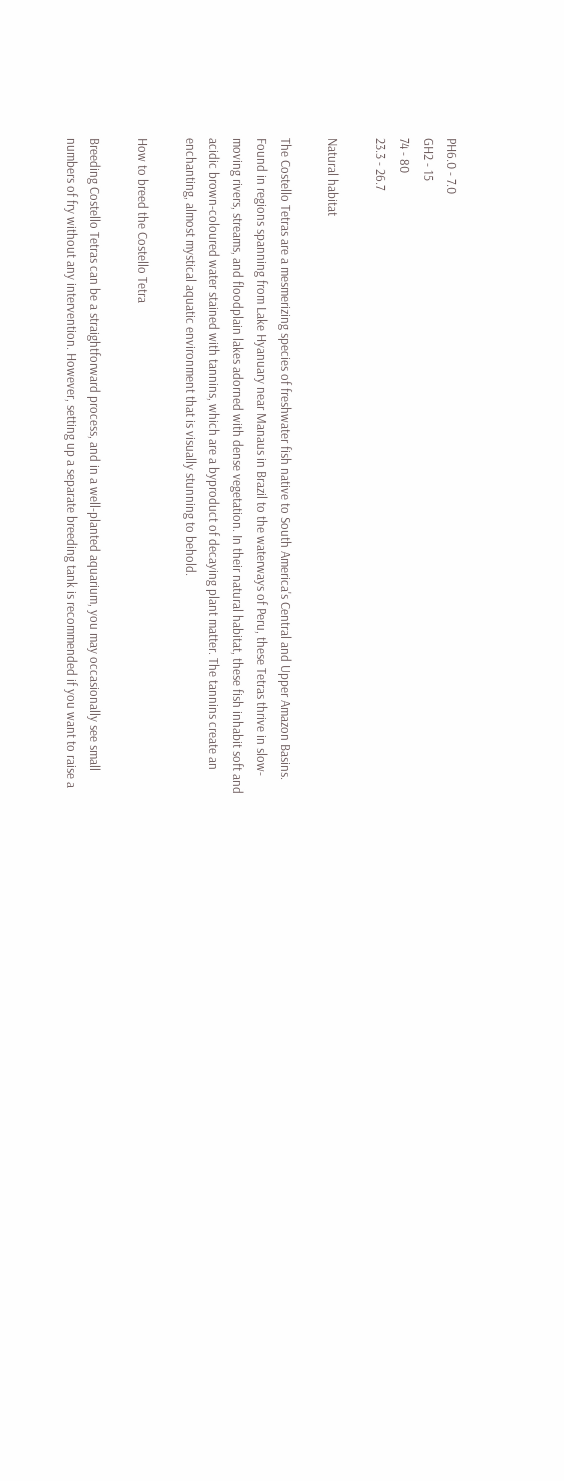PH6.0 - 7.0
GH2 - 15
74 - 80
23.3 - 26.7

Natural habitat

The Costello Tetras are a mesmerizing species of freshwater fish native to South America's Central and Upper Amazon Basins. Found in regions spanning from Lake Hyanuary near Manaus in Brazil to the waterways of Peru, these Tetras thrive in slow-moving rivers, streams, and floodplain lakes adorned with dense vegetation. In their natural habitat, these fish inhabit soft and acidic brown-coloured water stained with tannins, which are a byproduct of decaying plant matter. The tannins create an enchanting, almost mystical aquatic environment that is visually stunning to behold.

How to breed the Costello Tetra

Breeding Costello Tetras can be a straightforward process, and in a well-planted aquarium, you may occasionally see small numbers of fry without any intervention. However, setting up a separate breeding tank is recommended if you want to raise a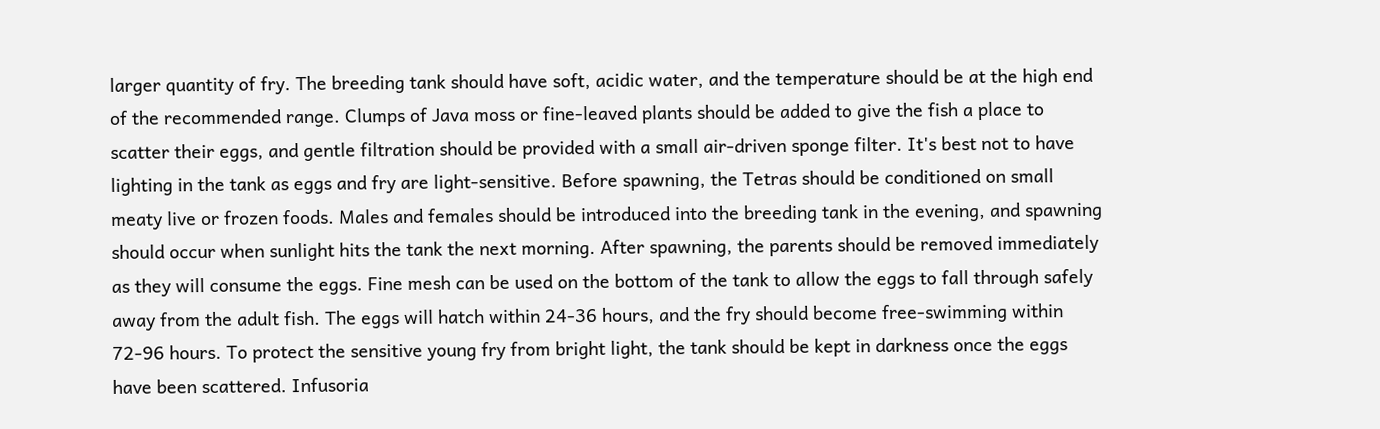larger quantity of fry. The breeding tank should have soft, acidic water, and the temperature should be at the high end of the recommended range. Clumps of Java moss or fine-leaved plants should be added to give the fish a place to scatter their eggs, and gentle filtration should be provided with a small air-driven sponge filter. It's best not to have lighting in the tank as eggs and fry are light-sensitive. Before spawning, the Tetras should be conditioned on small meaty live or frozen foods. Males and females should be introduced into the breeding tank in the evening, and spawning should occur when sunlight hits the tank the next morning. After spawning, the parents should be removed immediately as they will consume the eggs. Fine mesh can be used on the bottom of the tank to allow the eggs to fall through safely away from the adult fish. The eggs will hatch within 24-36 hours, and the fry should become free-swimming within 72-96 hours. To protect the sensitive young fry from bright light, the tank should be kept in darkness once the eggs have been scattered. Infusoria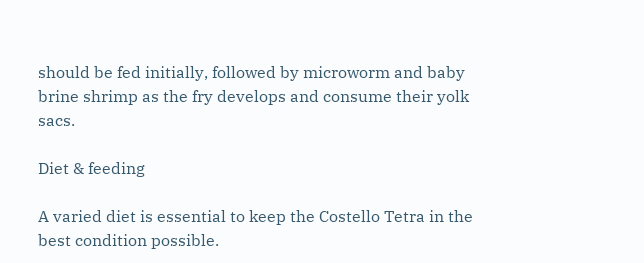should be fed initially, followed by microworm and baby brine shrimp as the fry develops and consume their yolk sacs.

Diet & feeding

A varied diet is essential to keep the Costello Tetra in the best condition possible.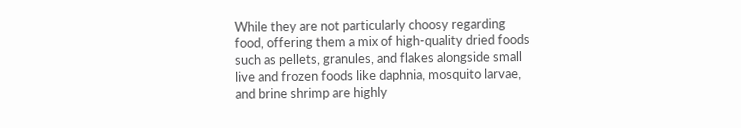While they are not particularly choosy regarding food, offering them a mix of high-quality dried foods such as pellets, granules, and flakes alongside small live and frozen foods like daphnia, mosquito larvae, and brine shrimp are highly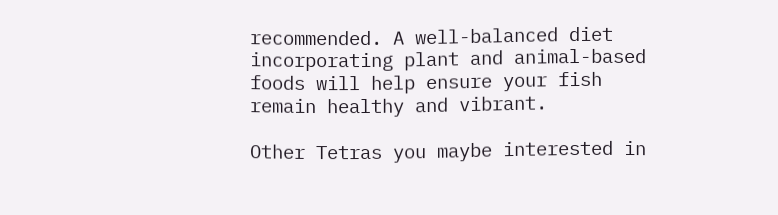recommended. A well-balanced diet incorporating plant and animal-based foods will help ensure your fish remain healthy and vibrant.

Other Tetras you maybe interested in